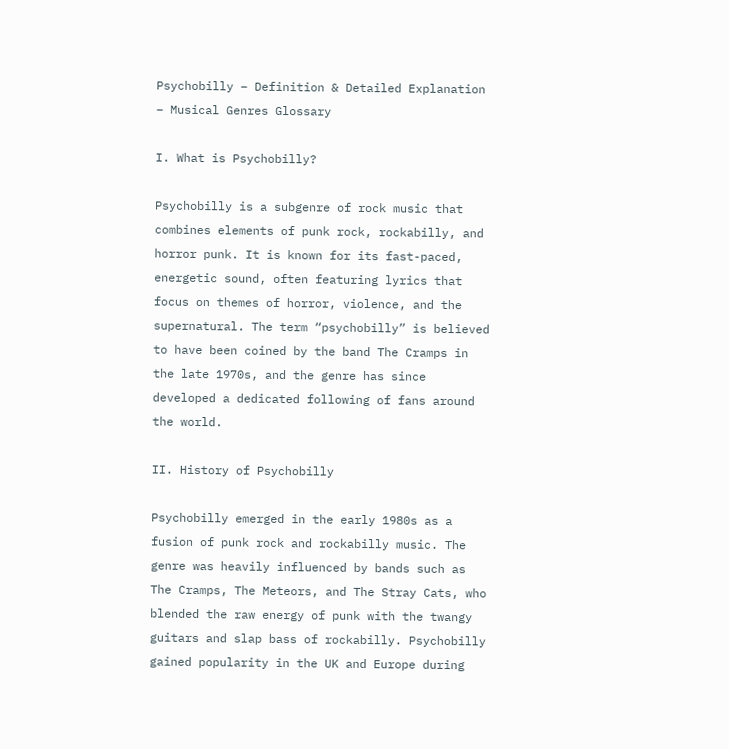Psychobilly – Definition & Detailed Explanation – Musical Genres Glossary

I. What is Psychobilly?

Psychobilly is a subgenre of rock music that combines elements of punk rock, rockabilly, and horror punk. It is known for its fast-paced, energetic sound, often featuring lyrics that focus on themes of horror, violence, and the supernatural. The term “psychobilly” is believed to have been coined by the band The Cramps in the late 1970s, and the genre has since developed a dedicated following of fans around the world.

II. History of Psychobilly

Psychobilly emerged in the early 1980s as a fusion of punk rock and rockabilly music. The genre was heavily influenced by bands such as The Cramps, The Meteors, and The Stray Cats, who blended the raw energy of punk with the twangy guitars and slap bass of rockabilly. Psychobilly gained popularity in the UK and Europe during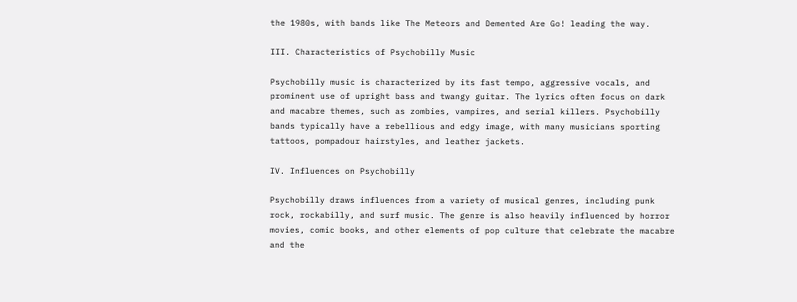the 1980s, with bands like The Meteors and Demented Are Go! leading the way.

III. Characteristics of Psychobilly Music

Psychobilly music is characterized by its fast tempo, aggressive vocals, and prominent use of upright bass and twangy guitar. The lyrics often focus on dark and macabre themes, such as zombies, vampires, and serial killers. Psychobilly bands typically have a rebellious and edgy image, with many musicians sporting tattoos, pompadour hairstyles, and leather jackets.

IV. Influences on Psychobilly

Psychobilly draws influences from a variety of musical genres, including punk rock, rockabilly, and surf music. The genre is also heavily influenced by horror movies, comic books, and other elements of pop culture that celebrate the macabre and the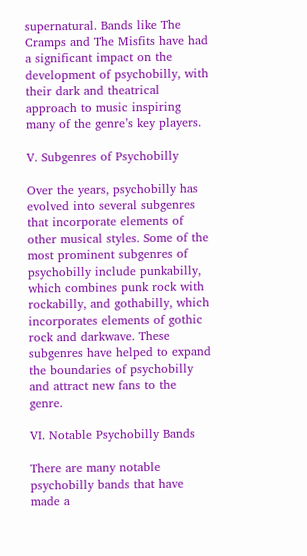supernatural. Bands like The Cramps and The Misfits have had a significant impact on the development of psychobilly, with their dark and theatrical approach to music inspiring many of the genre’s key players.

V. Subgenres of Psychobilly

Over the years, psychobilly has evolved into several subgenres that incorporate elements of other musical styles. Some of the most prominent subgenres of psychobilly include punkabilly, which combines punk rock with rockabilly, and gothabilly, which incorporates elements of gothic rock and darkwave. These subgenres have helped to expand the boundaries of psychobilly and attract new fans to the genre.

VI. Notable Psychobilly Bands

There are many notable psychobilly bands that have made a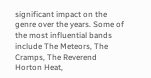significant impact on the genre over the years. Some of the most influential bands include The Meteors, The Cramps, The Reverend Horton Heat,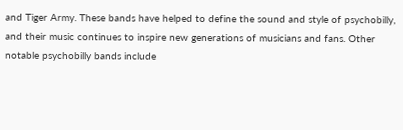and Tiger Army. These bands have helped to define the sound and style of psychobilly, and their music continues to inspire new generations of musicians and fans. Other notable psychobilly bands include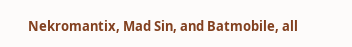Nekromantix, Mad Sin, and Batmobile, all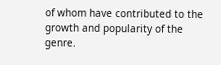of whom have contributed to the growth and popularity of the genre.